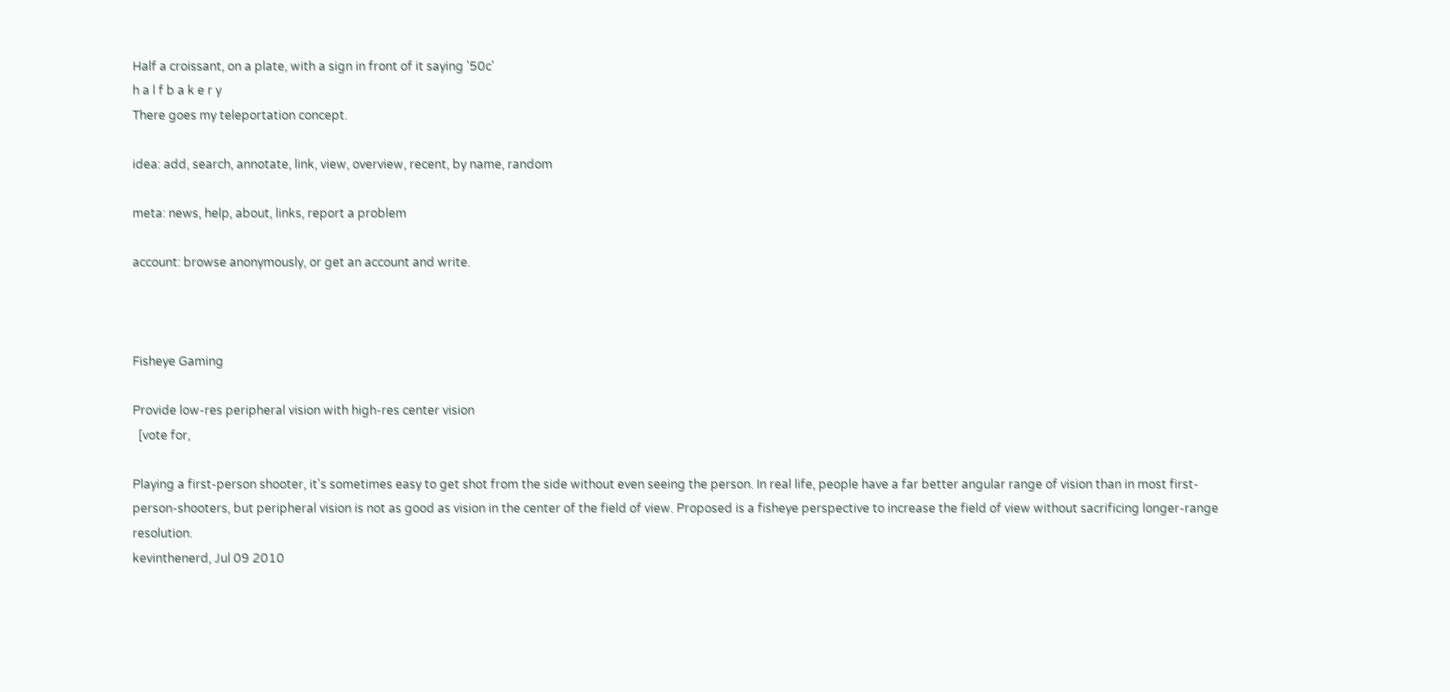Half a croissant, on a plate, with a sign in front of it saying '50c'
h a l f b a k e r y
There goes my teleportation concept.

idea: add, search, annotate, link, view, overview, recent, by name, random

meta: news, help, about, links, report a problem

account: browse anonymously, or get an account and write.



Fisheye Gaming

Provide low-res peripheral vision with high-res center vision
  [vote for,

Playing a first-person shooter, it's sometimes easy to get shot from the side without even seeing the person. In real life, people have a far better angular range of vision than in most first-person-shooters, but peripheral vision is not as good as vision in the center of the field of view. Proposed is a fisheye perspective to increase the field of view without sacrificing longer-range resolution.
kevinthenerd, Jul 09 2010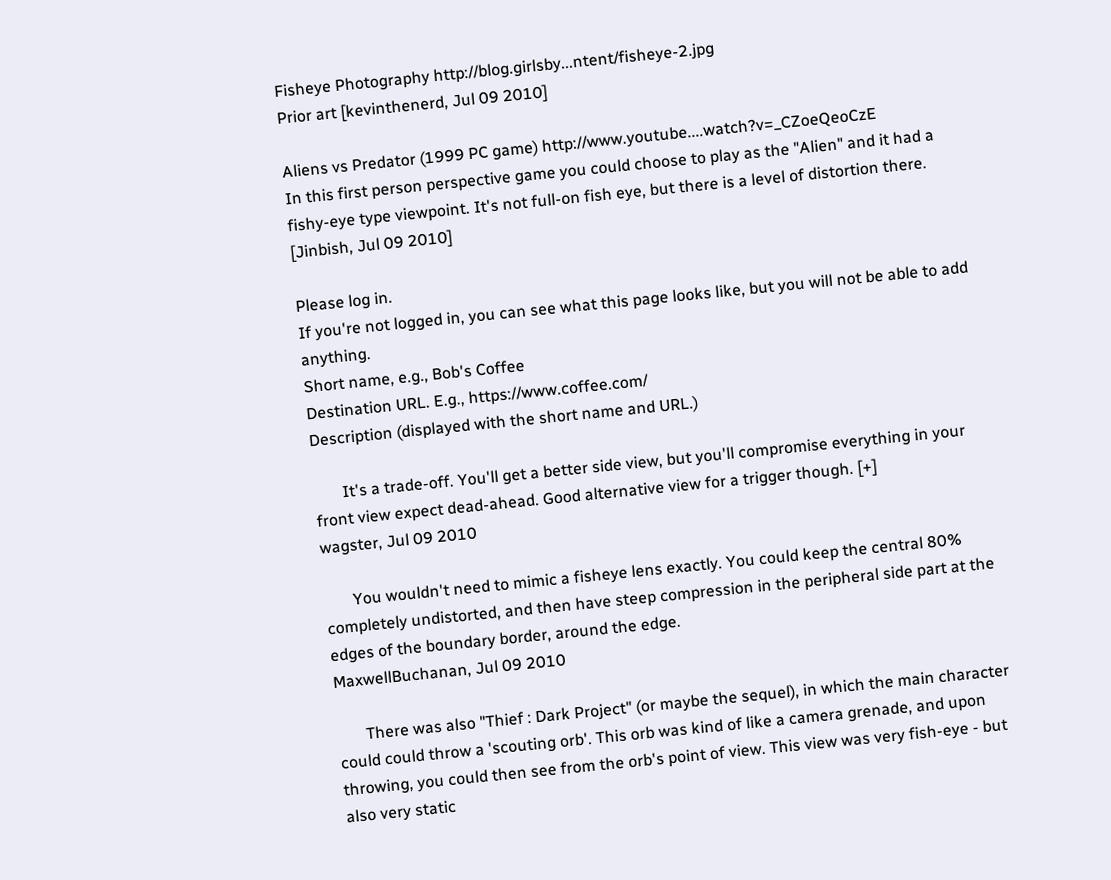Fisheye Photography http://blog.girlsby...ntent/fisheye-2.jpg
Prior art [kevinthenerd, Jul 09 2010]

Aliens vs Predator (1999 PC game) http://www.youtube....watch?v=_CZoeQeoCzE
In this first person perspective game you could choose to play as the "Alien" and it had a fishy-eye type viewpoint. It's not full-on fish eye, but there is a level of distortion there. [Jinbish, Jul 09 2010]

Please log in.
If you're not logged in, you can see what this page looks like, but you will not be able to add anything.
Short name, e.g., Bob's Coffee
Destination URL. E.g., https://www.coffee.com/
Description (displayed with the short name and URL.)

       It's a trade-off. You'll get a better side view, but you'll compromise everything in your front view expect dead-ahead. Good alternative view for a trigger though. [+]
wagster, Jul 09 2010

       You wouldn't need to mimic a fisheye lens exactly. You could keep the central 80% completely undistorted, and then have steep compression in the peripheral side part at the edges of the boundary border, around the edge.
MaxwellBuchanan, Jul 09 2010

       There was also "Thief : Dark Project" (or maybe the sequel), in which the main character could could throw a 'scouting orb'. This orb was kind of like a camera grenade, and upon throwing, you could then see from the orb's point of view. This view was very fish-eye - but also very static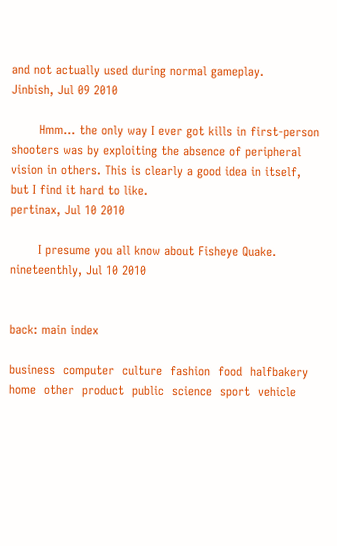and not actually used during normal gameplay.
Jinbish, Jul 09 2010

       Hmm... the only way I ever got kills in first-person shooters was by exploiting the absence of peripheral vision in others. This is clearly a good idea in itself, but I find it hard to like.
pertinax, Jul 10 2010

       I presume you all know about Fisheye Quake.
nineteenthly, Jul 10 2010


back: main index

business  computer  culture  fashion  food  halfbakery  home  other  product  public  science  sport  vehicle